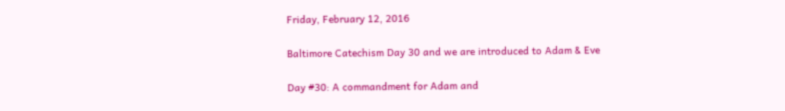Friday, February 12, 2016

Baltimore Catechism Day 30 and we are introduced to Adam & Eve

Day #30: A commandment for Adam and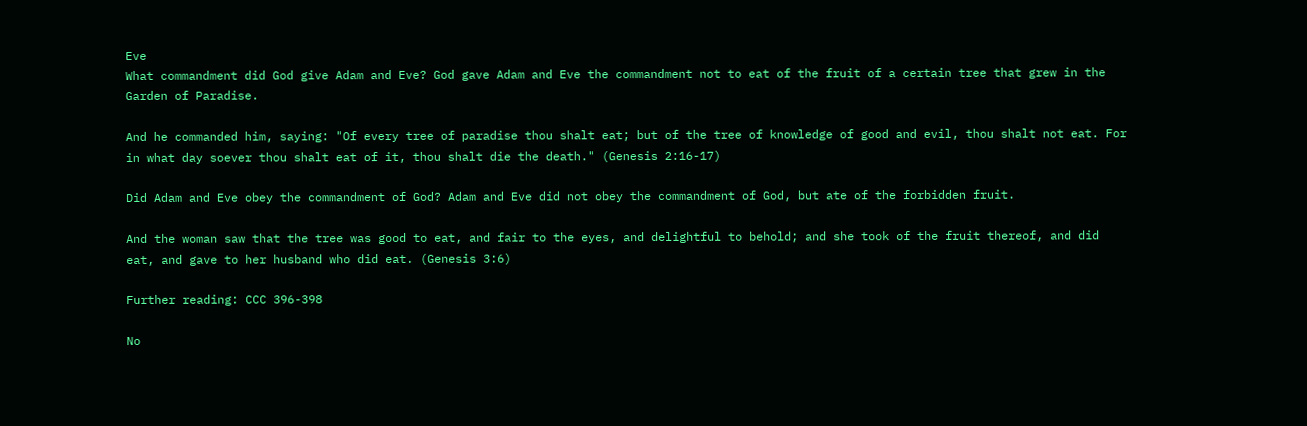Eve
What commandment did God give Adam and Eve? God gave Adam and Eve the commandment not to eat of the fruit of a certain tree that grew in the Garden of Paradise.

And he commanded him, saying: "Of every tree of paradise thou shalt eat; but of the tree of knowledge of good and evil, thou shalt not eat. For in what day soever thou shalt eat of it, thou shalt die the death." (Genesis 2:16-17)

Did Adam and Eve obey the commandment of God? Adam and Eve did not obey the commandment of God, but ate of the forbidden fruit.

And the woman saw that the tree was good to eat, and fair to the eyes, and delightful to behold; and she took of the fruit thereof, and did eat, and gave to her husband who did eat. (Genesis 3:6)

Further reading: CCC 396-398

No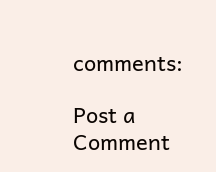comments:

Post a Comment